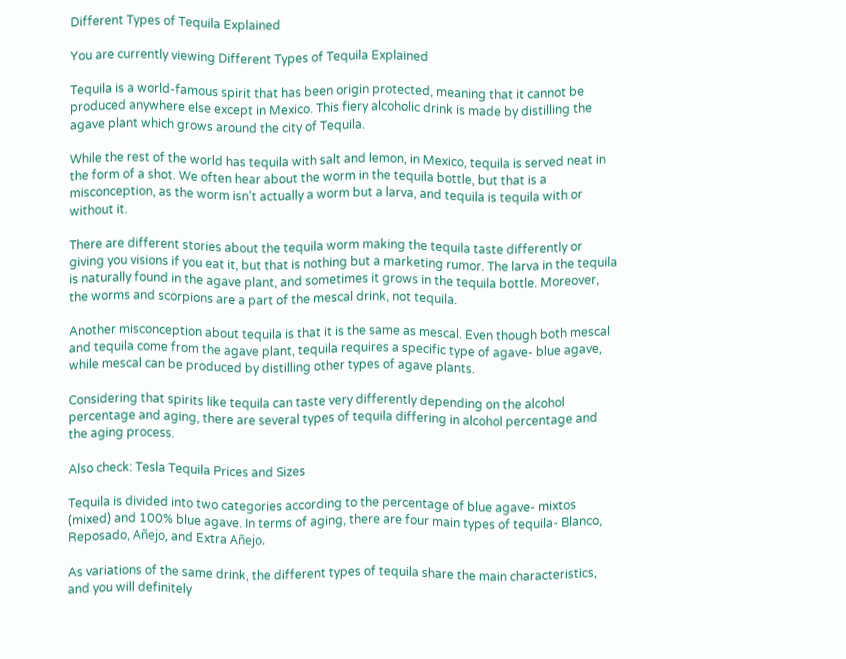Different Types of Tequila Explained

You are currently viewing Different Types of Tequila Explained

Tequila is a world-famous spirit that has been origin protected, meaning that it cannot be produced anywhere else except in Mexico. This fiery alcoholic drink is made by distilling the agave plant which grows around the city of Tequila.

While the rest of the world has tequila with salt and lemon, in Mexico, tequila is served neat in the form of a shot. We often hear about the worm in the tequila bottle, but that is a misconception, as the worm isn’t actually a worm but a larva, and tequila is tequila with or without it.

There are different stories about the tequila worm making the tequila taste differently or giving you visions if you eat it, but that is nothing but a marketing rumor. The larva in the tequila is naturally found in the agave plant, and sometimes it grows in the tequila bottle. Moreover, the worms and scorpions are a part of the mescal drink, not tequila.

Another misconception about tequila is that it is the same as mescal. Even though both mescal and tequila come from the agave plant, tequila requires a specific type of agave- blue agave, while mescal can be produced by distilling other types of agave plants.

Considering that spirits like tequila can taste very differently depending on the alcohol percentage and aging, there are several types of tequila differing in alcohol percentage and the aging process.

Also check: Tesla Tequila Prices and Sizes

Tequila is divided into two categories according to the percentage of blue agave- mixtos (mixed) and 100% blue agave. In terms of aging, there are four main types of tequila- Blanco, Reposado, Añejo, and Extra Añejo.

As variations of the same drink, the different types of tequila share the main characteristics, and you will definitely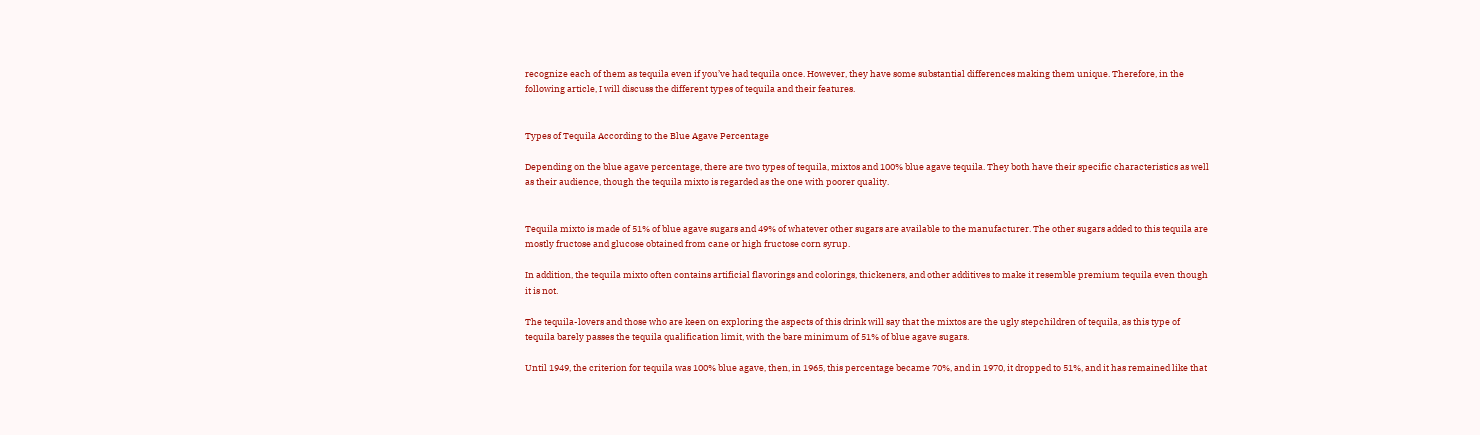recognize each of them as tequila even if you’ve had tequila once. However, they have some substantial differences making them unique. Therefore, in the following article, I will discuss the different types of tequila and their features.


Types of Tequila According to the Blue Agave Percentage

Depending on the blue agave percentage, there are two types of tequila, mixtos and 100% blue agave tequila. They both have their specific characteristics as well as their audience, though the tequila mixto is regarded as the one with poorer quality.


Tequila mixto is made of 51% of blue agave sugars and 49% of whatever other sugars are available to the manufacturer. The other sugars added to this tequila are mostly fructose and glucose obtained from cane or high fructose corn syrup.

In addition, the tequila mixto often contains artificial flavorings and colorings, thickeners, and other additives to make it resemble premium tequila even though it is not.

The tequila-lovers and those who are keen on exploring the aspects of this drink will say that the mixtos are the ugly stepchildren of tequila, as this type of tequila barely passes the tequila qualification limit, with the bare minimum of 51% of blue agave sugars.

Until 1949, the criterion for tequila was 100% blue agave, then, in 1965, this percentage became 70%, and in 1970, it dropped to 51%, and it has remained like that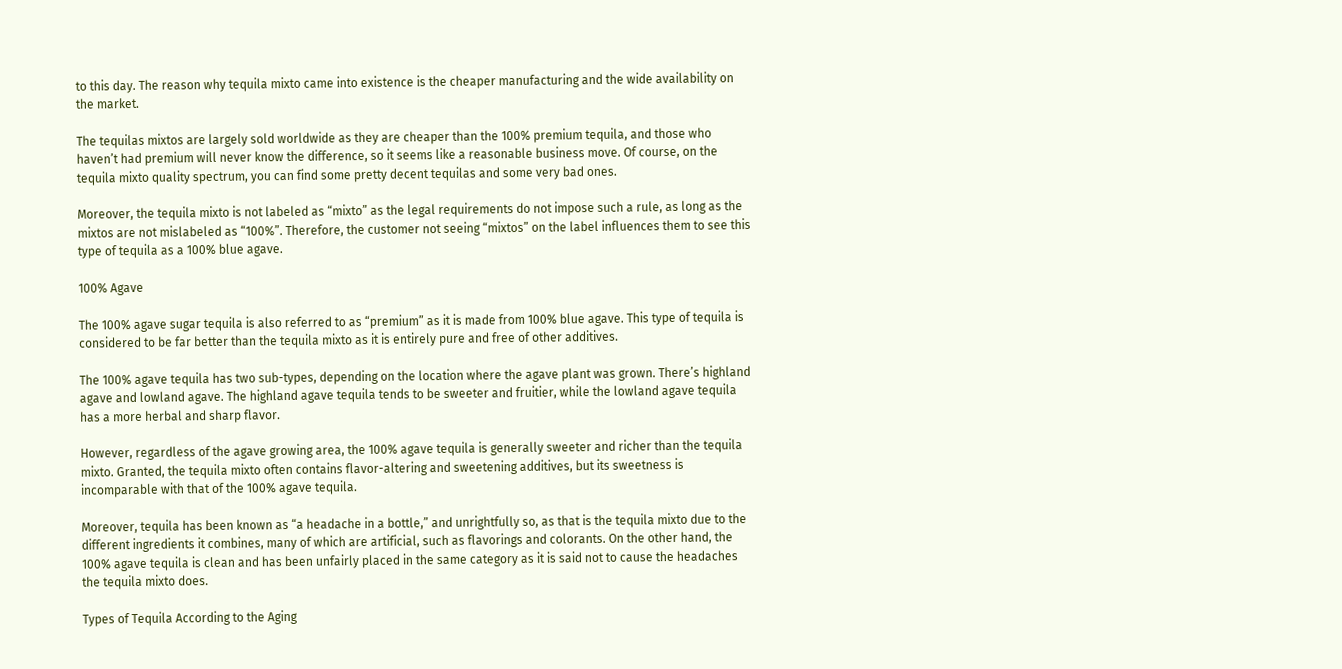to this day. The reason why tequila mixto came into existence is the cheaper manufacturing and the wide availability on the market.

The tequilas mixtos are largely sold worldwide as they are cheaper than the 100% premium tequila, and those who haven’t had premium will never know the difference, so it seems like a reasonable business move. Of course, on the tequila mixto quality spectrum, you can find some pretty decent tequilas and some very bad ones.

Moreover, the tequila mixto is not labeled as “mixto” as the legal requirements do not impose such a rule, as long as the mixtos are not mislabeled as “100%”. Therefore, the customer not seeing “mixtos” on the label influences them to see this type of tequila as a 100% blue agave.

100% Agave

The 100% agave sugar tequila is also referred to as “premium” as it is made from 100% blue agave. This type of tequila is considered to be far better than the tequila mixto as it is entirely pure and free of other additives.

The 100% agave tequila has two sub-types, depending on the location where the agave plant was grown. There’s highland agave and lowland agave. The highland agave tequila tends to be sweeter and fruitier, while the lowland agave tequila has a more herbal and sharp flavor.

However, regardless of the agave growing area, the 100% agave tequila is generally sweeter and richer than the tequila mixto. Granted, the tequila mixto often contains flavor-altering and sweetening additives, but its sweetness is incomparable with that of the 100% agave tequila.

Moreover, tequila has been known as “a headache in a bottle,” and unrightfully so, as that is the tequila mixto due to the different ingredients it combines, many of which are artificial, such as flavorings and colorants. On the other hand, the 100% agave tequila is clean and has been unfairly placed in the same category as it is said not to cause the headaches the tequila mixto does.

Types of Tequila According to the Aging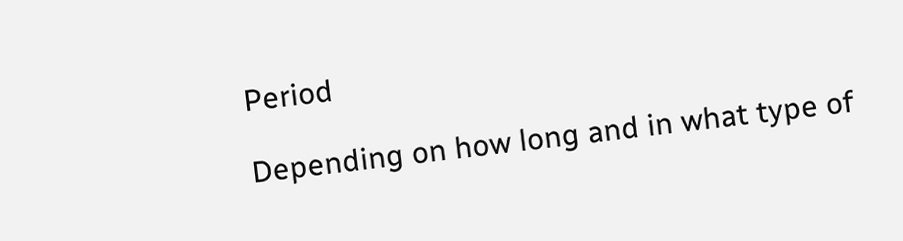Period

Depending on how long and in what type of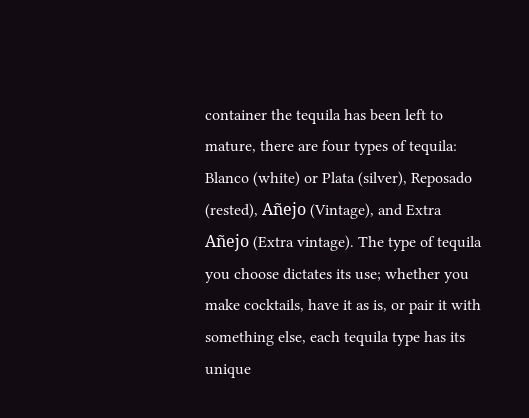container the tequila has been left to mature, there are four types of tequila: Blanco (white) or Plata (silver), Reposado (rested), Añejo (Vintage), and Extra Añejo (Extra vintage). The type of tequila you choose dictates its use; whether you make cocktails, have it as is, or pair it with something else, each tequila type has its unique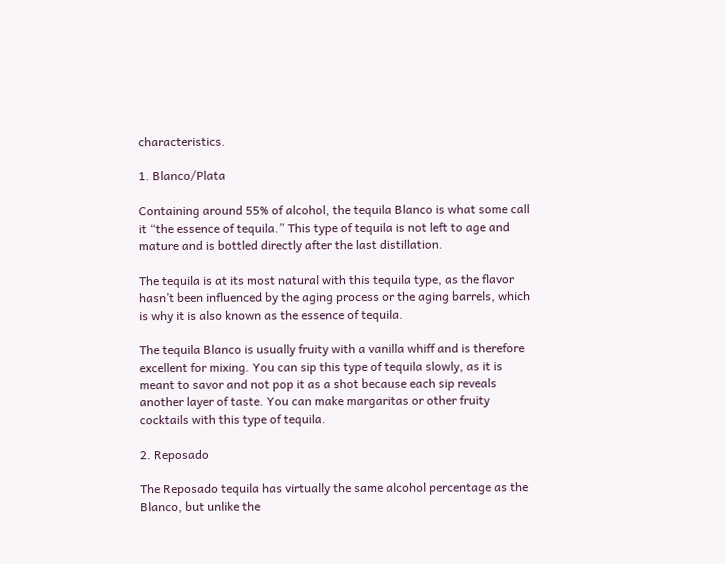characteristics.

1. Blanco/Plata

Containing around 55% of alcohol, the tequila Blanco is what some call it “the essence of tequila.” This type of tequila is not left to age and mature and is bottled directly after the last distillation.

The tequila is at its most natural with this tequila type, as the flavor hasn’t been influenced by the aging process or the aging barrels, which is why it is also known as the essence of tequila.

The tequila Blanco is usually fruity with a vanilla whiff and is therefore excellent for mixing. You can sip this type of tequila slowly, as it is meant to savor and not pop it as a shot because each sip reveals another layer of taste. You can make margaritas or other fruity cocktails with this type of tequila.

2. Reposado

The Reposado tequila has virtually the same alcohol percentage as the Blanco, but unlike the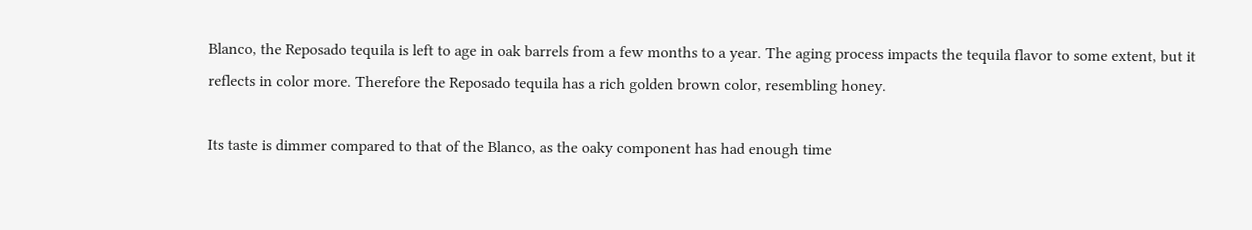Blanco, the Reposado tequila is left to age in oak barrels from a few months to a year. The aging process impacts the tequila flavor to some extent, but it reflects in color more. Therefore the Reposado tequila has a rich golden brown color, resembling honey.

Its taste is dimmer compared to that of the Blanco, as the oaky component has had enough time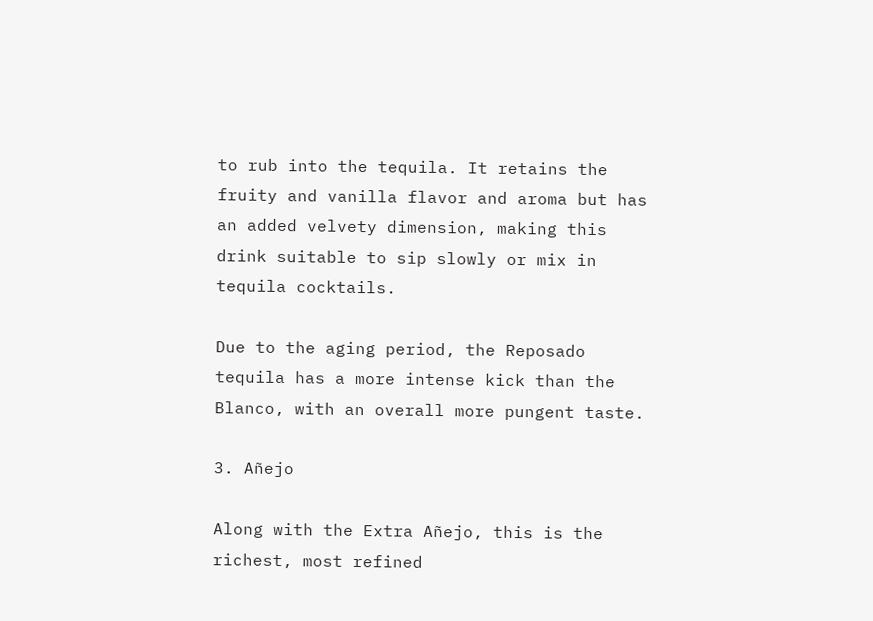to rub into the tequila. It retains the fruity and vanilla flavor and aroma but has an added velvety dimension, making this drink suitable to sip slowly or mix in tequila cocktails.

Due to the aging period, the Reposado tequila has a more intense kick than the Blanco, with an overall more pungent taste.

3. Añejo

Along with the Extra Añejo, this is the richest, most refined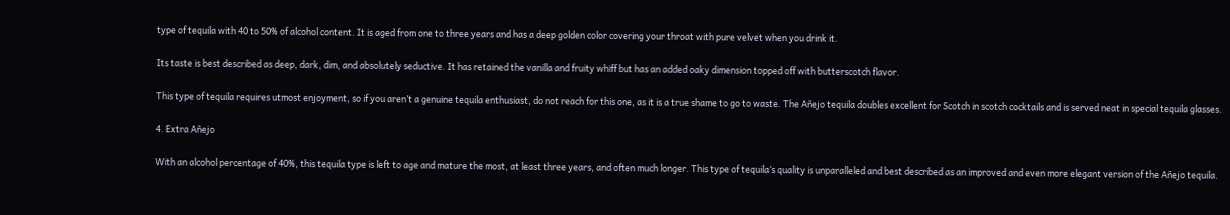type of tequila with 40 to 50% of alcohol content. It is aged from one to three years and has a deep golden color covering your throat with pure velvet when you drink it.

Its taste is best described as deep, dark, dim, and absolutely seductive. It has retained the vanilla and fruity whiff but has an added oaky dimension topped off with butterscotch flavor.

This type of tequila requires utmost enjoyment, so if you aren’t a genuine tequila enthusiast, do not reach for this one, as it is a true shame to go to waste. The Añejo tequila doubles excellent for Scotch in scotch cocktails and is served neat in special tequila glasses.

4. Extra Añejo

With an alcohol percentage of 40%, this tequila type is left to age and mature the most, at least three years, and often much longer. This type of tequila’s quality is unparalleled and best described as an improved and even more elegant version of the Añejo tequila.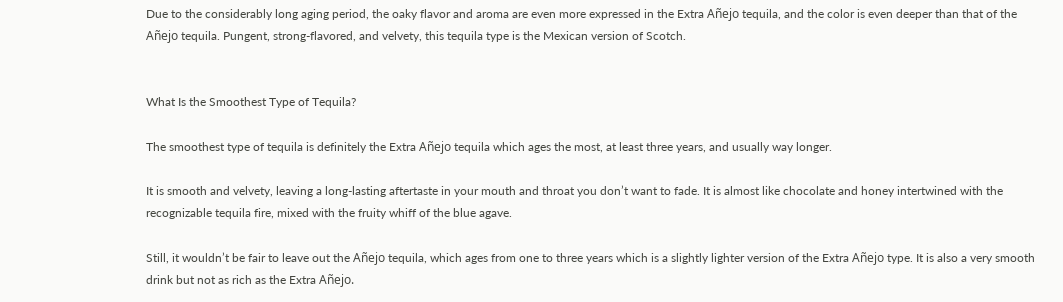Due to the considerably long aging period, the oaky flavor and aroma are even more expressed in the Extra Añejo tequila, and the color is even deeper than that of the Añejo tequila. Pungent, strong-flavored, and velvety, this tequila type is the Mexican version of Scotch.


What Is the Smoothest Type of Tequila?

The smoothest type of tequila is definitely the Extra Añejo tequila which ages the most, at least three years, and usually way longer.

It is smooth and velvety, leaving a long-lasting aftertaste in your mouth and throat you don’t want to fade. It is almost like chocolate and honey intertwined with the recognizable tequila fire, mixed with the fruity whiff of the blue agave.

Still, it wouldn’t be fair to leave out the Añejo tequila, which ages from one to three years which is a slightly lighter version of the Extra Añejo type. It is also a very smooth drink but not as rich as the Extra Añejo.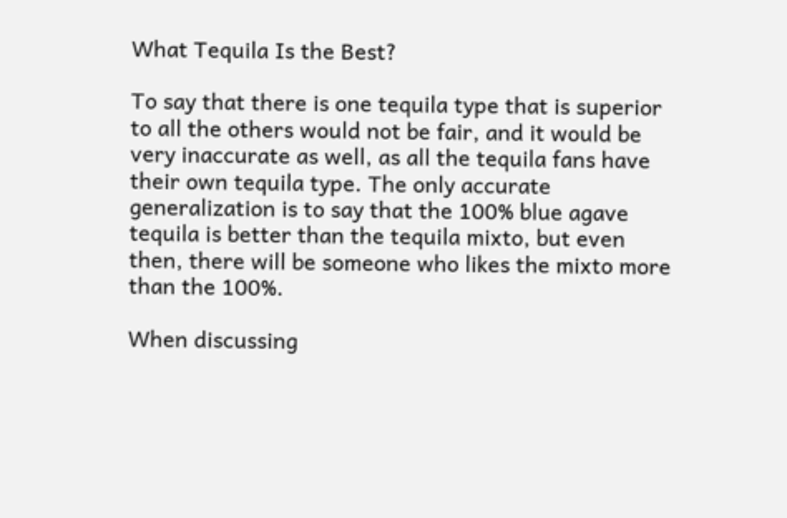What Tequila Is the Best?

To say that there is one tequila type that is superior to all the others would not be fair, and it would be very inaccurate as well, as all the tequila fans have their own tequila type. The only accurate generalization is to say that the 100% blue agave tequila is better than the tequila mixto, but even then, there will be someone who likes the mixto more than the 100%.

When discussing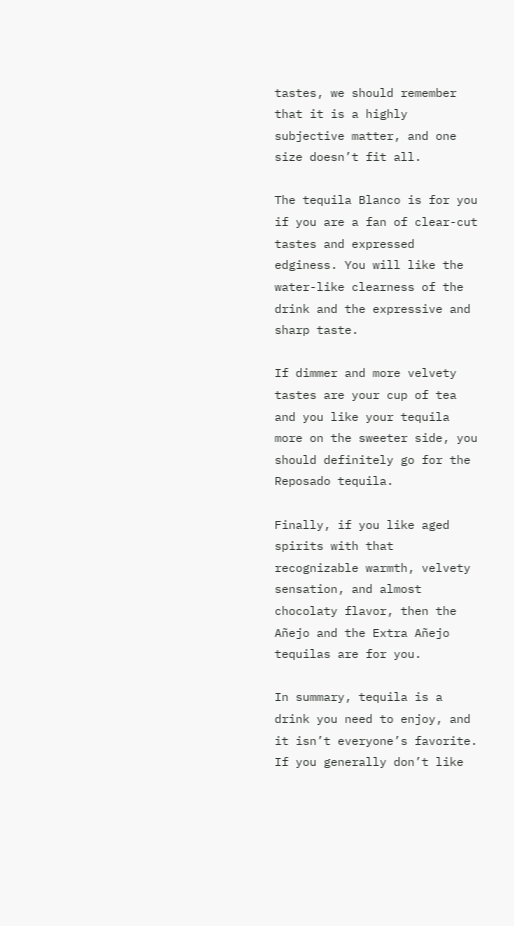tastes, we should remember that it is a highly subjective matter, and one size doesn’t fit all.

The tequila Blanco is for you if you are a fan of clear-cut tastes and expressed edginess. You will like the water-like clearness of the drink and the expressive and sharp taste.

If dimmer and more velvety tastes are your cup of tea and you like your tequila more on the sweeter side, you should definitely go for the Reposado tequila.

Finally, if you like aged spirits with that recognizable warmth, velvety sensation, and almost chocolaty flavor, then the Añejo and the Extra Añejo tequilas are for you.

In summary, tequila is a drink you need to enjoy, and it isn’t everyone’s favorite. If you generally don’t like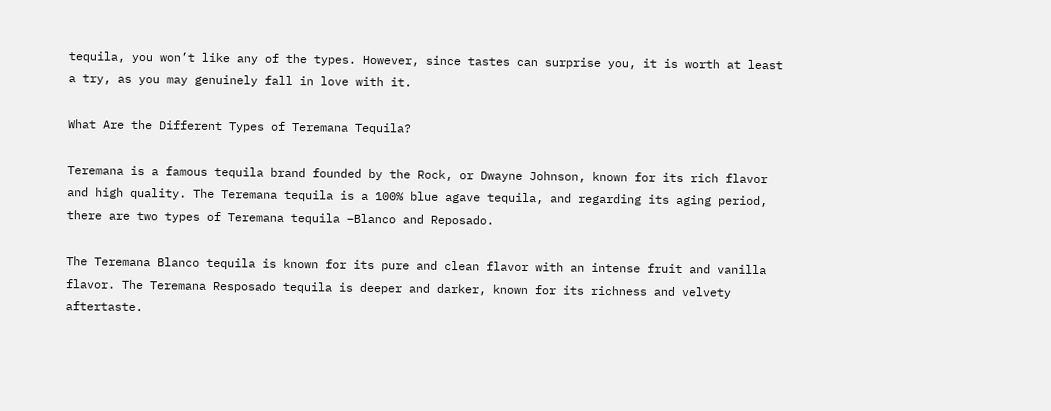tequila, you won’t like any of the types. However, since tastes can surprise you, it is worth at least a try, as you may genuinely fall in love with it.

What Are the Different Types of Teremana Tequila?

Teremana is a famous tequila brand founded by the Rock, or Dwayne Johnson, known for its rich flavor and high quality. The Teremana tequila is a 100% blue agave tequila, and regarding its aging period, there are two types of Teremana tequila –Blanco and Reposado.

The Teremana Blanco tequila is known for its pure and clean flavor with an intense fruit and vanilla flavor. The Teremana Resposado tequila is deeper and darker, known for its richness and velvety aftertaste.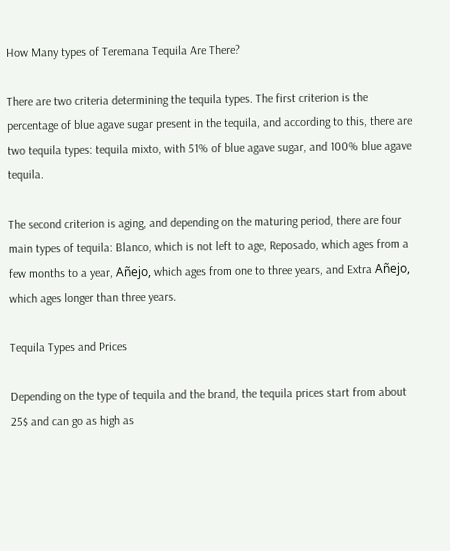How Many types of Teremana Tequila Are There?

There are two criteria determining the tequila types. The first criterion is the percentage of blue agave sugar present in the tequila, and according to this, there are two tequila types: tequila mixto, with 51% of blue agave sugar, and 100% blue agave tequila.

The second criterion is aging, and depending on the maturing period, there are four main types of tequila: Blanco, which is not left to age, Reposado, which ages from a few months to a year, Añejo, which ages from one to three years, and Extra Añejo, which ages longer than three years.

Tequila Types and Prices

Depending on the type of tequila and the brand, the tequila prices start from about 25$ and can go as high as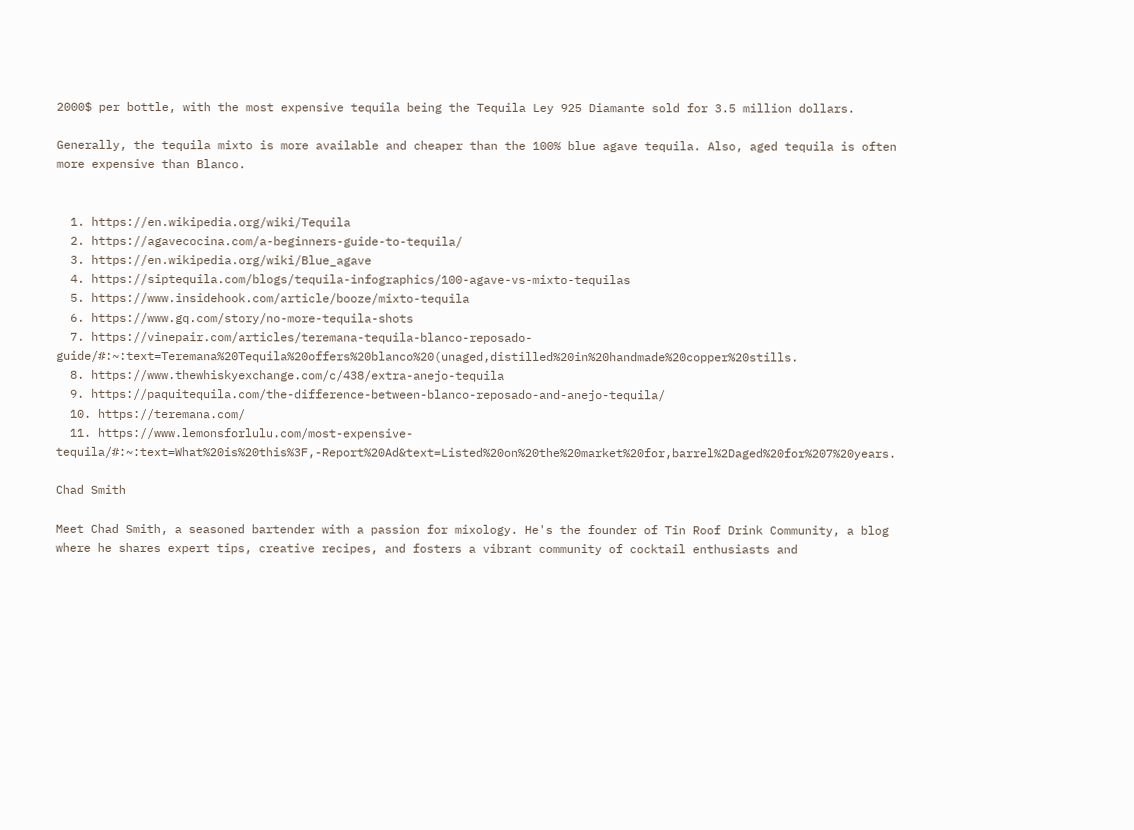2000$ per bottle, with the most expensive tequila being the Tequila Ley 925 Diamante sold for 3.5 million dollars.

Generally, the tequila mixto is more available and cheaper than the 100% blue agave tequila. Also, aged tequila is often more expensive than Blanco.


  1. https://en.wikipedia.org/wiki/Tequila
  2. https://agavecocina.com/a-beginners-guide-to-tequila/
  3. https://en.wikipedia.org/wiki/Blue_agave
  4. https://siptequila.com/blogs/tequila-infographics/100-agave-vs-mixto-tequilas
  5. https://www.insidehook.com/article/booze/mixto-tequila
  6. https://www.gq.com/story/no-more-tequila-shots
  7. https://vinepair.com/articles/teremana-tequila-blanco-reposado-guide/#:~:text=Teremana%20Tequila%20offers%20blanco%20(unaged,distilled%20in%20handmade%20copper%20stills.
  8. https://www.thewhiskyexchange.com/c/438/extra-anejo-tequila
  9. https://paquitequila.com/the-difference-between-blanco-reposado-and-anejo-tequila/
  10. https://teremana.com/
  11. https://www.lemonsforlulu.com/most-expensive-tequila/#:~:text=What%20is%20this%3F,-Report%20Ad&text=Listed%20on%20the%20market%20for,barrel%2Daged%20for%207%20years.

Chad Smith

Meet Chad Smith, a seasoned bartender with a passion for mixology. He's the founder of Tin Roof Drink Community, a blog where he shares expert tips, creative recipes, and fosters a vibrant community of cocktail enthusiasts and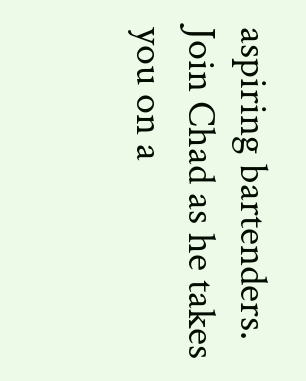aspiring bartenders. Join Chad as he takes you on a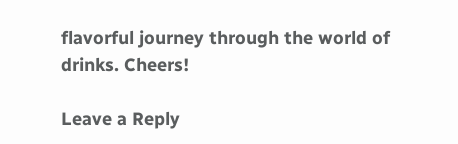flavorful journey through the world of drinks. Cheers!

Leave a Reply